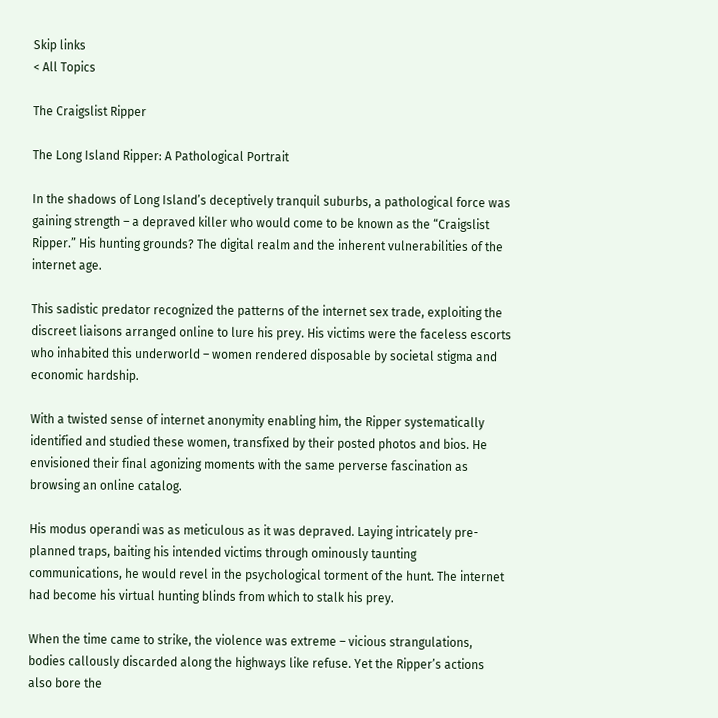Skip links
< All Topics

The Craigslist Ripper

The Long Island Ripper: A Pathological Portrait

In the shadows of Long Island’s deceptively tranquil suburbs, a pathological force was gaining strength – a depraved killer who would come to be known as the “Craigslist Ripper.” His hunting grounds? The digital realm and the inherent vulnerabilities of the internet age.

This sadistic predator recognized the patterns of the internet sex trade, exploiting the discreet liaisons arranged online to lure his prey. His victims were the faceless escorts who inhabited this underworld – women rendered disposable by societal stigma and economic hardship.

With a twisted sense of internet anonymity enabling him, the Ripper systematically identified and studied these women, transfixed by their posted photos and bios. He envisioned their final agonizing moments with the same perverse fascination as browsing an online catalog.

His modus operandi was as meticulous as it was depraved. Laying intricately pre-planned traps, baiting his intended victims through ominously taunting communications, he would revel in the psychological torment of the hunt. The internet had become his virtual hunting blinds from which to stalk his prey.

When the time came to strike, the violence was extreme – vicious strangulations, bodies callously discarded along the highways like refuse. Yet the Ripper’s actions also bore the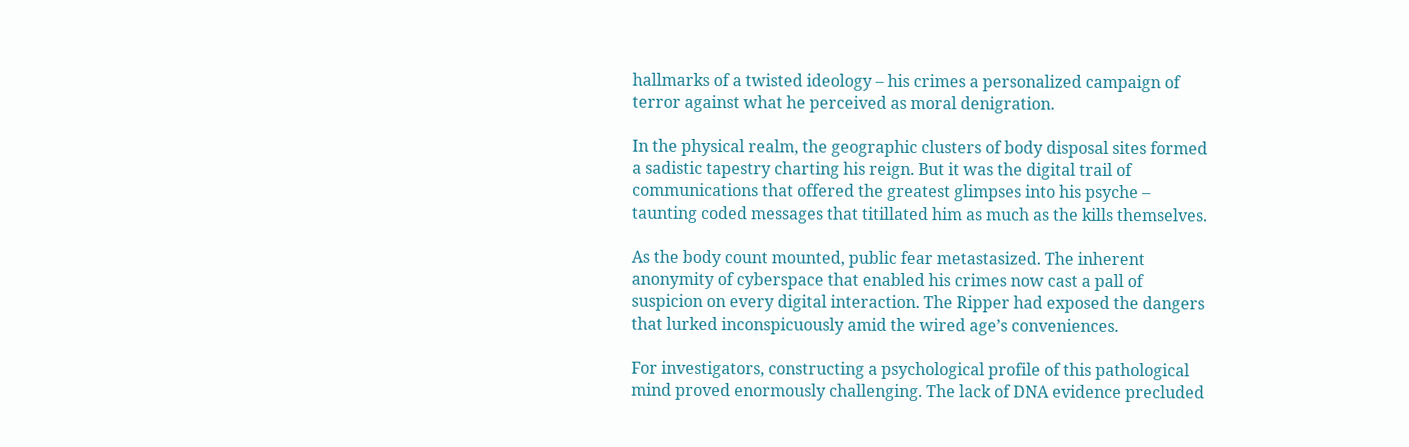hallmarks of a twisted ideology – his crimes a personalized campaign of terror against what he perceived as moral denigration.

In the physical realm, the geographic clusters of body disposal sites formed a sadistic tapestry charting his reign. But it was the digital trail of communications that offered the greatest glimpses into his psyche – taunting coded messages that titillated him as much as the kills themselves.

As the body count mounted, public fear metastasized. The inherent anonymity of cyberspace that enabled his crimes now cast a pall of suspicion on every digital interaction. The Ripper had exposed the dangers that lurked inconspicuously amid the wired age’s conveniences.

For investigators, constructing a psychological profile of this pathological mind proved enormously challenging. The lack of DNA evidence precluded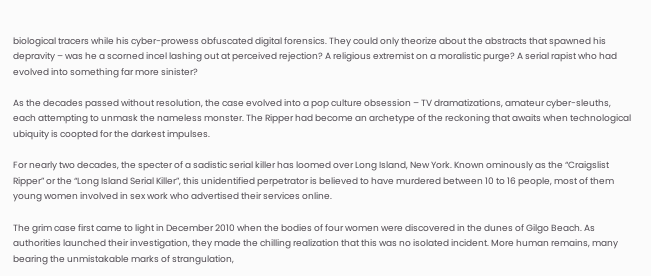biological tracers while his cyber-prowess obfuscated digital forensics. They could only theorize about the abstracts that spawned his depravity – was he a scorned incel lashing out at perceived rejection? A religious extremist on a moralistic purge? A serial rapist who had evolved into something far more sinister?

As the decades passed without resolution, the case evolved into a pop culture obsession – TV dramatizations, amateur cyber-sleuths, each attempting to unmask the nameless monster. The Ripper had become an archetype of the reckoning that awaits when technological ubiquity is coopted for the darkest impulses.

For nearly two decades, the specter of a sadistic serial killer has loomed over Long Island, New York. Known ominously as the “Craigslist Ripper” or the “Long Island Serial Killer”, this unidentified perpetrator is believed to have murdered between 10 to 16 people, most of them young women involved in sex work who advertised their services online.

The grim case first came to light in December 2010 when the bodies of four women were discovered in the dunes of Gilgo Beach. As authorities launched their investigation, they made the chilling realization that this was no isolated incident. More human remains, many bearing the unmistakable marks of strangulation,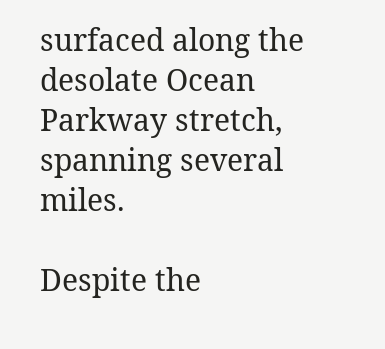surfaced along the desolate Ocean Parkway stretch, spanning several miles.

Despite the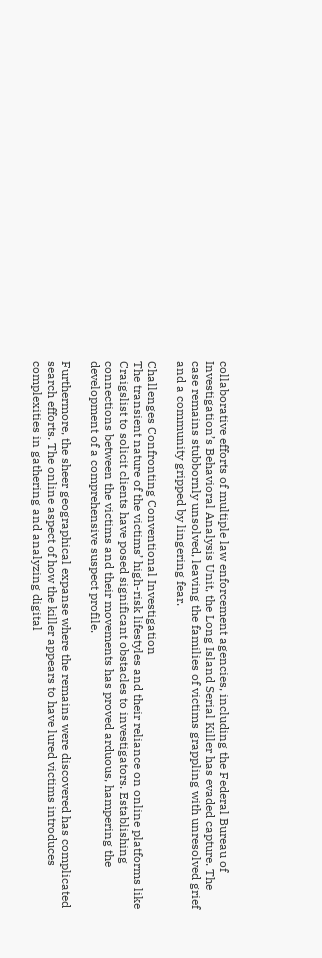collaborative efforts of multiple law enforcement agencies, including the Federal Bureau of Investigation’s Behavioral Analysis Unit, the Long Island Serial Killer has evaded capture. The case remains stubbornly unsolved, leaving the families of victims grappling with unresolved grief and a community gripped by lingering fear.

Challenges Confronting Conventional Investigation
The transient nature of the victims’ high-risk lifestyles and their reliance on online platforms like Craigslist to solicit clients have posed significant obstacles to investigators. Establishing connections between the victims and their movements has proved arduous, hampering the development of a comprehensive suspect profile.

Furthermore, the sheer geographical expanse where the remains were discovered has complicated search efforts. The online aspect of how the killer appears to have lured victims introduces complexities in gathering and analyzing digital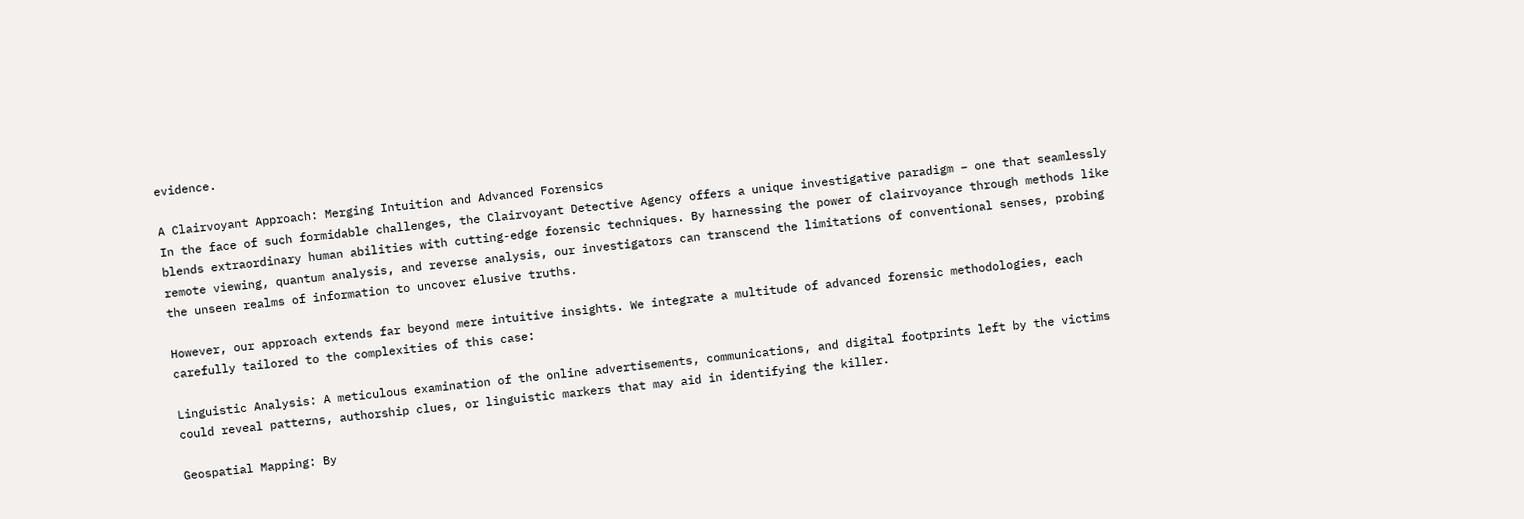evidence.

A Clairvoyant Approach: Merging Intuition and Advanced Forensics
In the face of such formidable challenges, the Clairvoyant Detective Agency offers a unique investigative paradigm – one that seamlessly blends extraordinary human abilities with cutting-edge forensic techniques. By harnessing the power of clairvoyance through methods like remote viewing, quantum analysis, and reverse analysis, our investigators can transcend the limitations of conventional senses, probing the unseen realms of information to uncover elusive truths.

However, our approach extends far beyond mere intuitive insights. We integrate a multitude of advanced forensic methodologies, each carefully tailored to the complexities of this case:

Linguistic Analysis: A meticulous examination of the online advertisements, communications, and digital footprints left by the victims could reveal patterns, authorship clues, or linguistic markers that may aid in identifying the killer.

Geospatial Mapping: By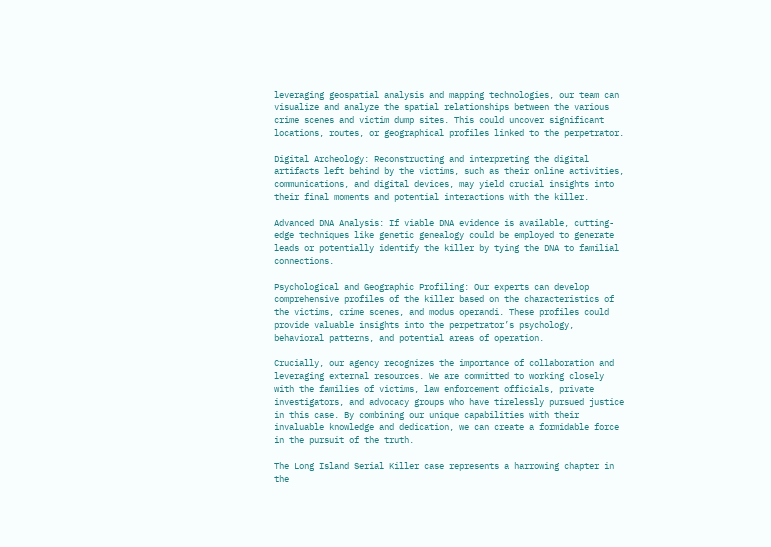leveraging geospatial analysis and mapping technologies, our team can visualize and analyze the spatial relationships between the various crime scenes and victim dump sites. This could uncover significant locations, routes, or geographical profiles linked to the perpetrator.

Digital Archeology: Reconstructing and interpreting the digital artifacts left behind by the victims, such as their online activities, communications, and digital devices, may yield crucial insights into their final moments and potential interactions with the killer.

Advanced DNA Analysis: If viable DNA evidence is available, cutting-edge techniques like genetic genealogy could be employed to generate leads or potentially identify the killer by tying the DNA to familial connections.

Psychological and Geographic Profiling: Our experts can develop comprehensive profiles of the killer based on the characteristics of the victims, crime scenes, and modus operandi. These profiles could provide valuable insights into the perpetrator’s psychology, behavioral patterns, and potential areas of operation.

Crucially, our agency recognizes the importance of collaboration and leveraging external resources. We are committed to working closely with the families of victims, law enforcement officials, private investigators, and advocacy groups who have tirelessly pursued justice in this case. By combining our unique capabilities with their invaluable knowledge and dedication, we can create a formidable force in the pursuit of the truth.

The Long Island Serial Killer case represents a harrowing chapter in the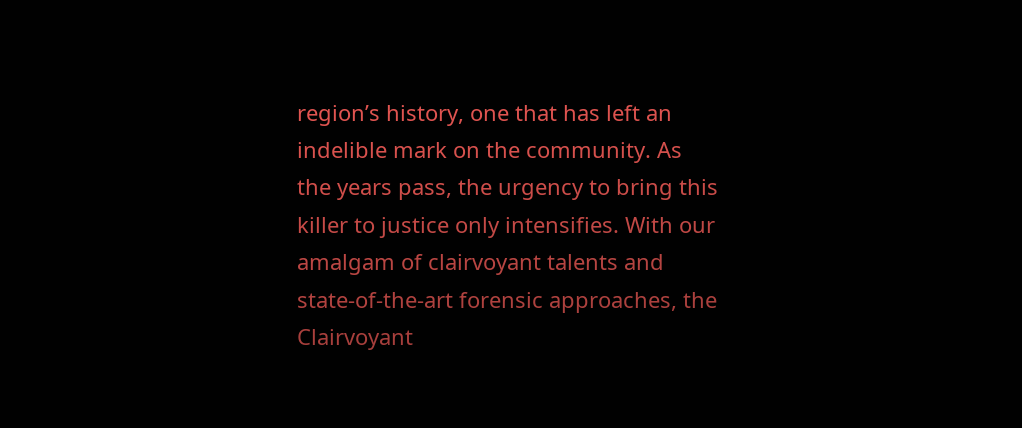region’s history, one that has left an indelible mark on the community. As the years pass, the urgency to bring this killer to justice only intensifies. With our amalgam of clairvoyant talents and state-of-the-art forensic approaches, the Clairvoyant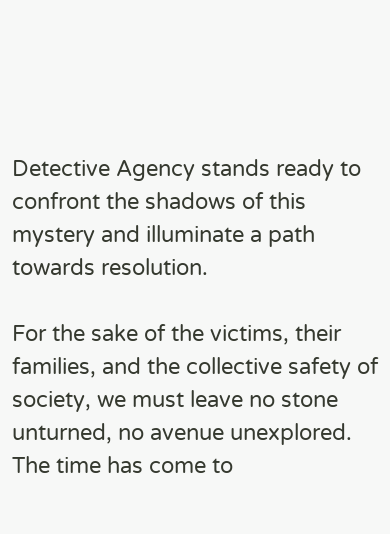Detective Agency stands ready to confront the shadows of this mystery and illuminate a path towards resolution.

For the sake of the victims, their families, and the collective safety of society, we must leave no stone unturned, no avenue unexplored. The time has come to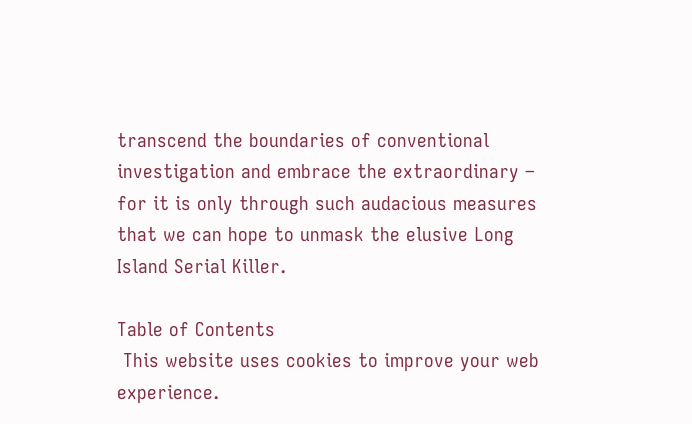transcend the boundaries of conventional investigation and embrace the extraordinary – for it is only through such audacious measures that we can hope to unmask the elusive Long Island Serial Killer.

Table of Contents
 This website uses cookies to improve your web experience.